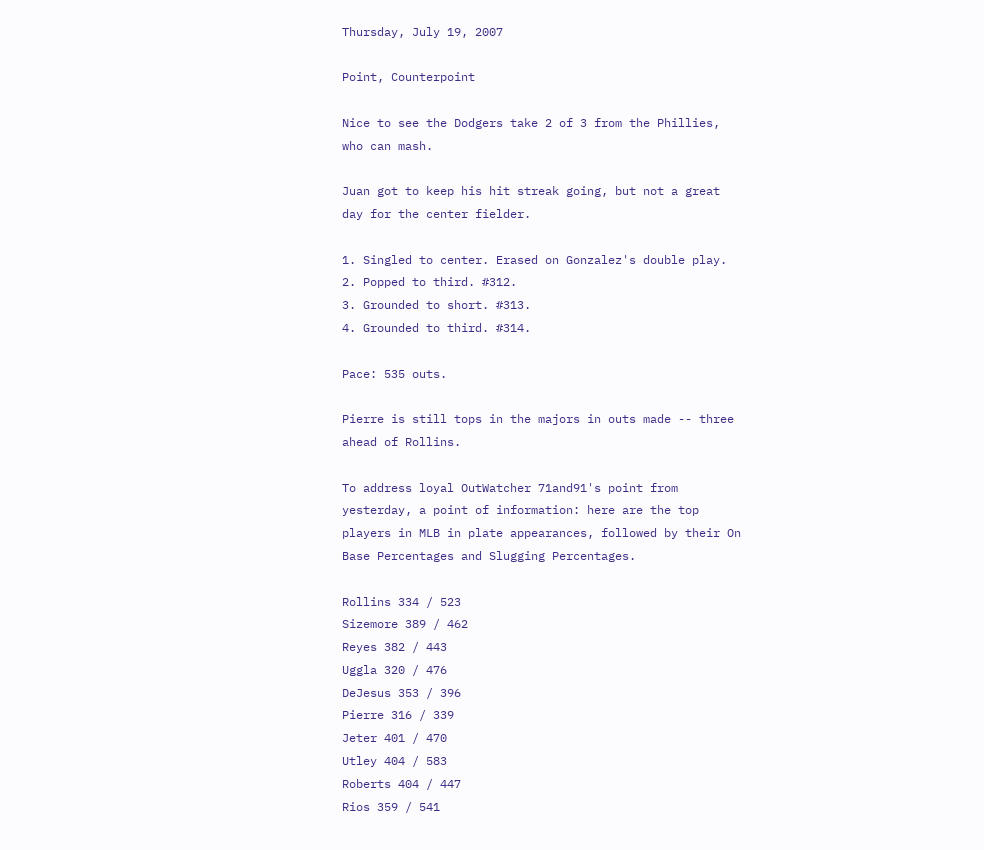Thursday, July 19, 2007

Point, Counterpoint

Nice to see the Dodgers take 2 of 3 from the Phillies, who can mash.

Juan got to keep his hit streak going, but not a great day for the center fielder.

1. Singled to center. Erased on Gonzalez's double play.
2. Popped to third. #312.
3. Grounded to short. #313.
4. Grounded to third. #314.

Pace: 535 outs.

Pierre is still tops in the majors in outs made -- three ahead of Rollins.

To address loyal OutWatcher 71and91's point from yesterday, a point of information: here are the top players in MLB in plate appearances, followed by their On Base Percentages and Slugging Percentages.

Rollins 334 / 523
Sizemore 389 / 462
Reyes 382 / 443
Uggla 320 / 476
DeJesus 353 / 396
Pierre 316 / 339
Jeter 401 / 470
Utley 404 / 583
Roberts 404 / 447
Rios 359 / 541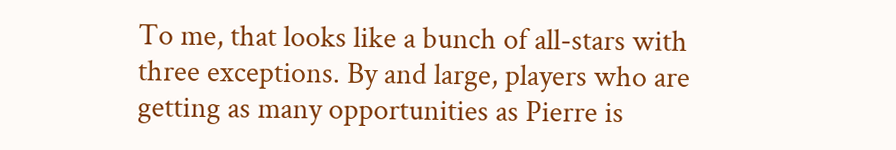To me, that looks like a bunch of all-stars with three exceptions. By and large, players who are getting as many opportunities as Pierre is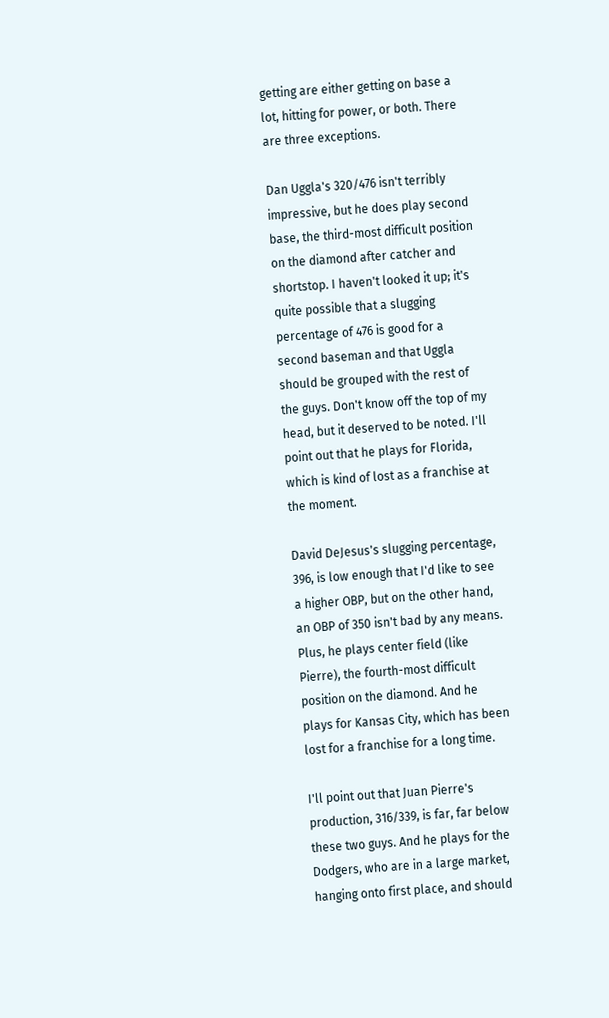getting are either getting on base a lot, hitting for power, or both. There are three exceptions.

Dan Uggla's 320/476 isn't terribly impressive, but he does play second base, the third-most difficult position on the diamond after catcher and shortstop. I haven't looked it up; it's quite possible that a slugging percentage of 476 is good for a second baseman and that Uggla should be grouped with the rest of the guys. Don't know off the top of my head, but it deserved to be noted. I'll point out that he plays for Florida, which is kind of lost as a franchise at the moment.

David DeJesus's slugging percentage, 396, is low enough that I'd like to see a higher OBP, but on the other hand, an OBP of 350 isn't bad by any means. Plus, he plays center field (like Pierre), the fourth-most difficult position on the diamond. And he plays for Kansas City, which has been lost for a franchise for a long time.

I'll point out that Juan Pierre's production, 316/339, is far, far below these two guys. And he plays for the Dodgers, who are in a large market, hanging onto first place, and should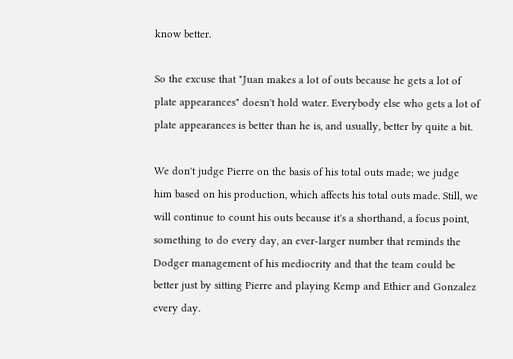know better.

So the excuse that "Juan makes a lot of outs because he gets a lot of plate appearances" doesn't hold water. Everybody else who gets a lot of plate appearances is better than he is, and usually, better by quite a bit.

We don't judge Pierre on the basis of his total outs made; we judge him based on his production, which affects his total outs made. Still, we will continue to count his outs because it's a shorthand, a focus point, something to do every day, an ever-larger number that reminds the Dodger management of his mediocrity and that the team could be better just by sitting Pierre and playing Kemp and Ethier and Gonzalez every day.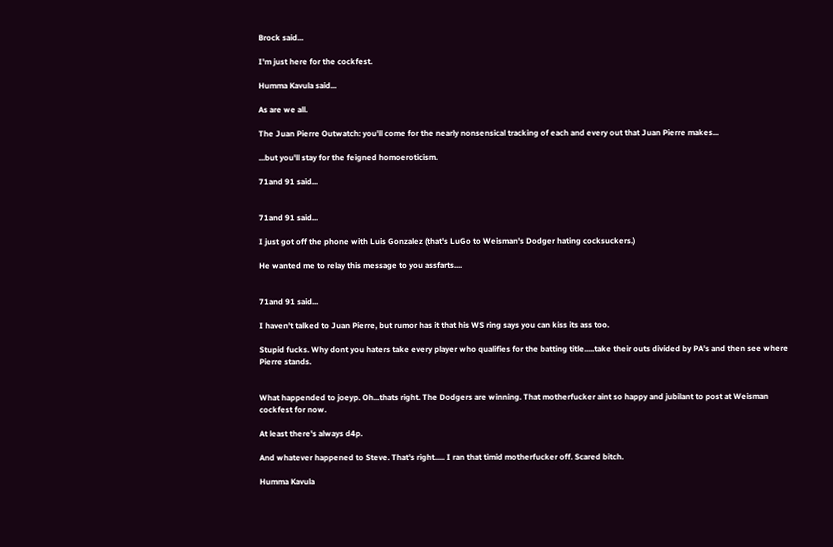Brock said...

I'm just here for the cockfest.

Humma Kavula said...

As are we all.

The Juan Pierre Outwatch: you'll come for the nearly nonsensical tracking of each and every out that Juan Pierre makes...

...but you'll stay for the feigned homoeroticism.

71and 91 said...


71and 91 said...

I just got off the phone with Luis Gonzalez (that's LuGo to Weisman's Dodger hating cocksuckers.)

He wanted me to relay this message to you assfarts....


71and 91 said...

I haven't talked to Juan Pierre, but rumor has it that his WS ring says you can kiss its ass too.

Stupid fucks. Why dont you haters take every player who qualifies for the batting title.....take their outs divided by PA's and then see where Pierre stands.


What happended to joeyp. Oh...thats right. The Dodgers are winning. That motherfucker aint so happy and jubilant to post at Weisman cockfest for now.

At least there's always d4p.

And whatever happened to Steve. That's right..... I ran that timid motherfucker off. Scared bitch.

Humma Kavula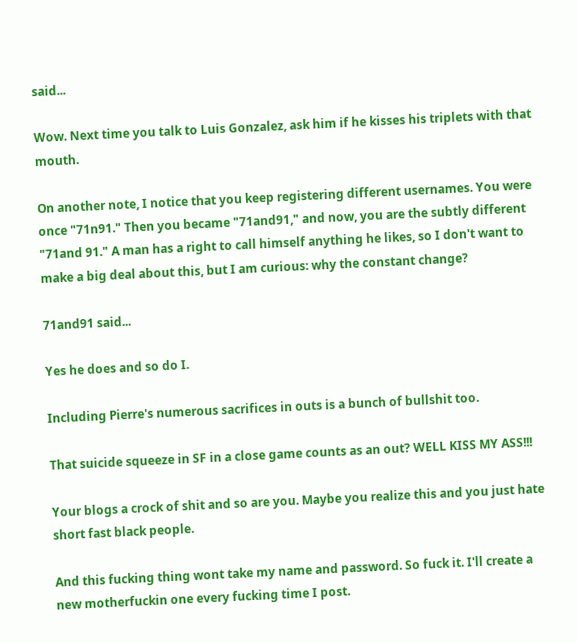said...

Wow. Next time you talk to Luis Gonzalez, ask him if he kisses his triplets with that mouth.

On another note, I notice that you keep registering different usernames. You were once "71n91." Then you became "71and91," and now, you are the subtly different "71and 91." A man has a right to call himself anything he likes, so I don't want to make a big deal about this, but I am curious: why the constant change?

71and91 said...

Yes he does and so do I.

Including Pierre's numerous sacrifices in outs is a bunch of bullshit too.

That suicide squeeze in SF in a close game counts as an out? WELL KISS MY ASS!!!

Your blogs a crock of shit and so are you. Maybe you realize this and you just hate short fast black people.

And this fucking thing wont take my name and password. So fuck it. I'll create a new motherfuckin one every fucking time I post.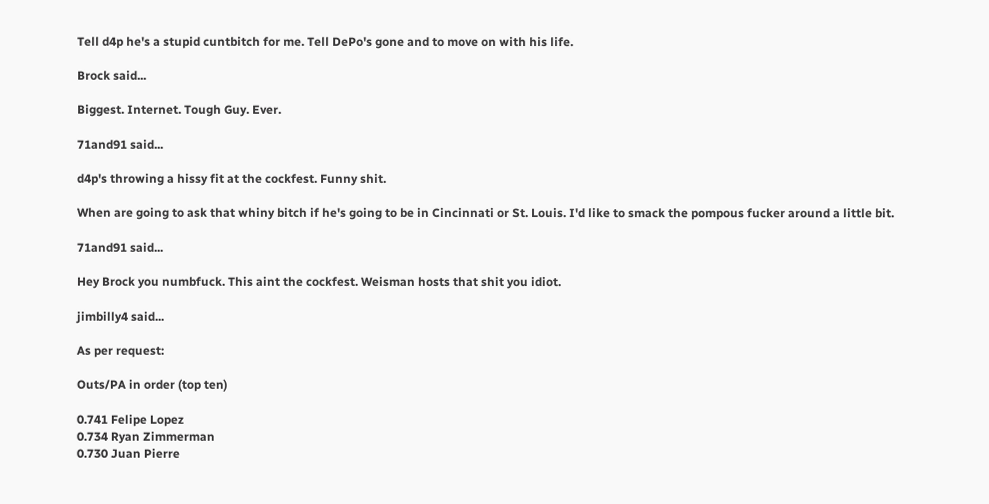Tell d4p he's a stupid cuntbitch for me. Tell DePo's gone and to move on with his life.

Brock said...

Biggest. Internet. Tough Guy. Ever.

71and91 said...

d4p's throwing a hissy fit at the cockfest. Funny shit.

When are going to ask that whiny bitch if he's going to be in Cincinnati or St. Louis. I'd like to smack the pompous fucker around a little bit.

71and91 said...

Hey Brock you numbfuck. This aint the cockfest. Weisman hosts that shit you idiot.

jimbilly4 said...

As per request:

Outs/PA in order (top ten)

0.741 Felipe Lopez
0.734 Ryan Zimmerman
0.730 Juan Pierre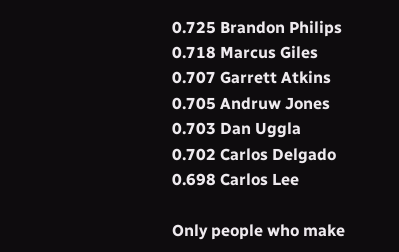0.725 Brandon Philips
0.718 Marcus Giles
0.707 Garrett Atkins
0.705 Andruw Jones
0.703 Dan Uggla
0.702 Carlos Delgado
0.698 Carlos Lee

Only people who make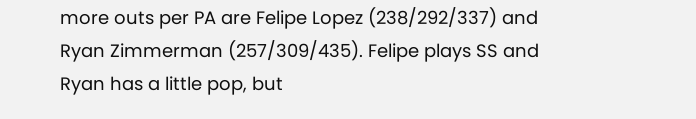more outs per PA are Felipe Lopez (238/292/337) and Ryan Zimmerman (257/309/435). Felipe plays SS and Ryan has a little pop, but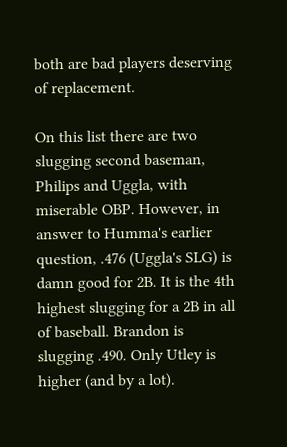both are bad players deserving of replacement.

On this list there are two slugging second baseman, Philips and Uggla, with miserable OBP. However, in answer to Humma's earlier question, .476 (Uggla's SLG) is damn good for 2B. It is the 4th highest slugging for a 2B in all of baseball. Brandon is slugging .490. Only Utley is higher (and by a lot).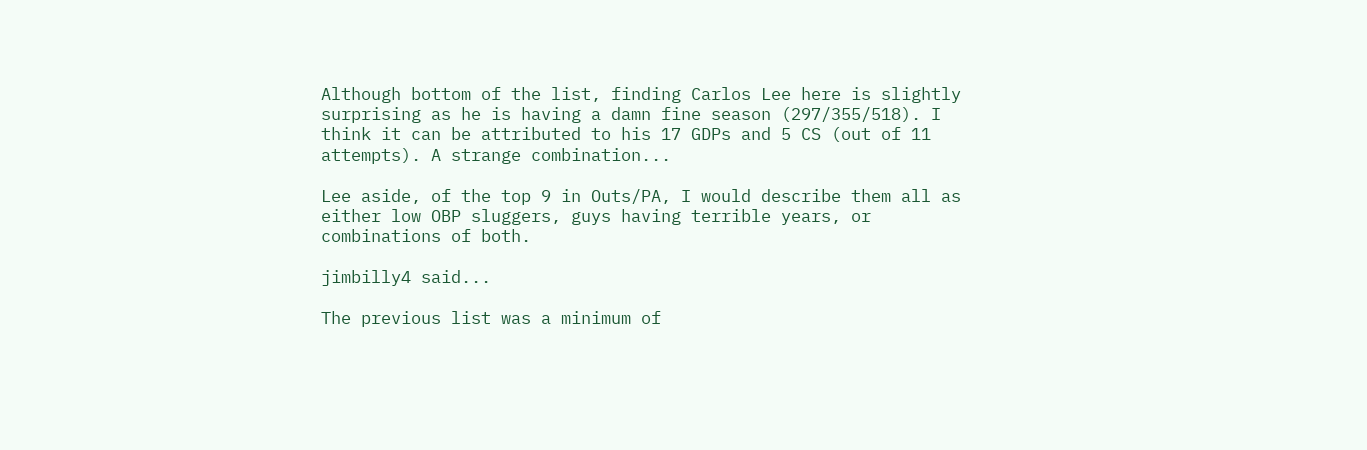Although bottom of the list, finding Carlos Lee here is slightly surprising as he is having a damn fine season (297/355/518). I think it can be attributed to his 17 GDPs and 5 CS (out of 11 attempts). A strange combination...

Lee aside, of the top 9 in Outs/PA, I would describe them all as either low OBP sluggers, guys having terrible years, or combinations of both.

jimbilly4 said...

The previous list was a minimum of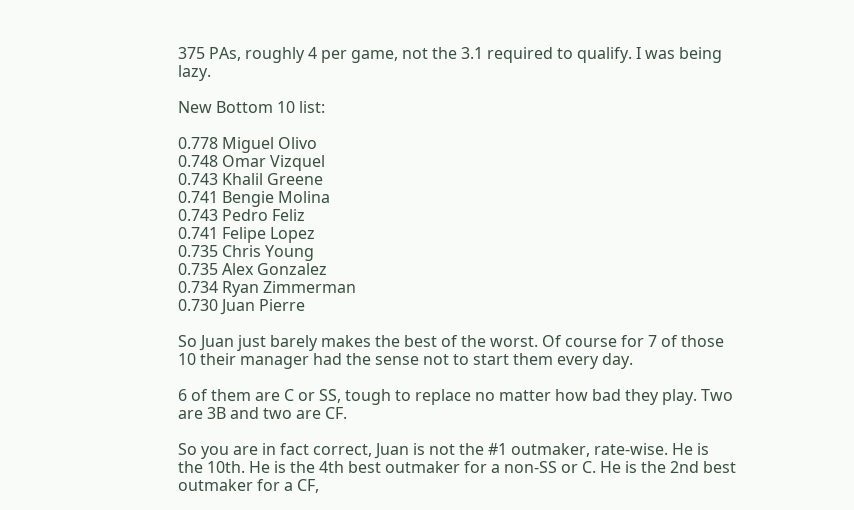375 PAs, roughly 4 per game, not the 3.1 required to qualify. I was being lazy.

New Bottom 10 list:

0.778 Miguel Olivo
0.748 Omar Vizquel
0.743 Khalil Greene
0.741 Bengie Molina
0.743 Pedro Feliz
0.741 Felipe Lopez
0.735 Chris Young
0.735 Alex Gonzalez
0.734 Ryan Zimmerman
0.730 Juan Pierre

So Juan just barely makes the best of the worst. Of course for 7 of those 10 their manager had the sense not to start them every day.

6 of them are C or SS, tough to replace no matter how bad they play. Two are 3B and two are CF.

So you are in fact correct, Juan is not the #1 outmaker, rate-wise. He is the 10th. He is the 4th best outmaker for a non-SS or C. He is the 2nd best outmaker for a CF,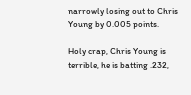narrowly losing out to Chris Young by 0.005 points.

Holy crap, Chris Young is terrible, he is batting .232,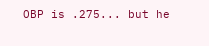OBP is .275... but he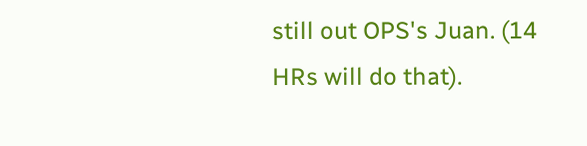still out OPS's Juan. (14 HRs will do that).